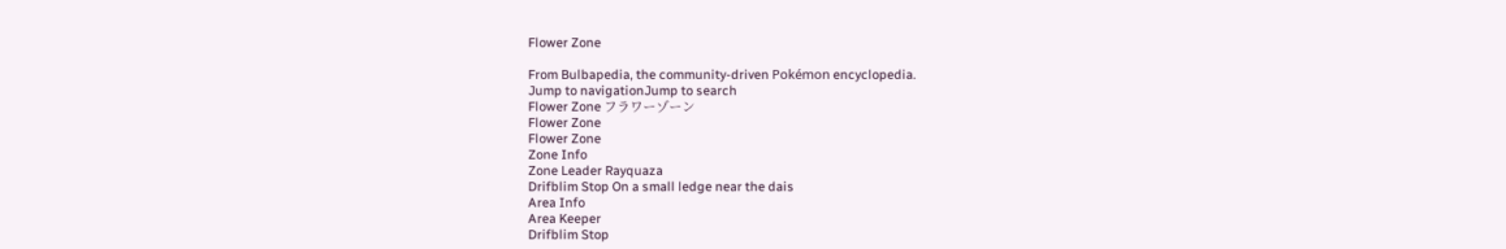Flower Zone

From Bulbapedia, the community-driven Pokémon encyclopedia.
Jump to navigationJump to search
Flower Zone フラワーゾーン
Flower Zone
Flower Zone
Zone Info
Zone Leader Rayquaza
Drifblim Stop On a small ledge near the dais
Area Info
Area Keeper
Drifblim Stop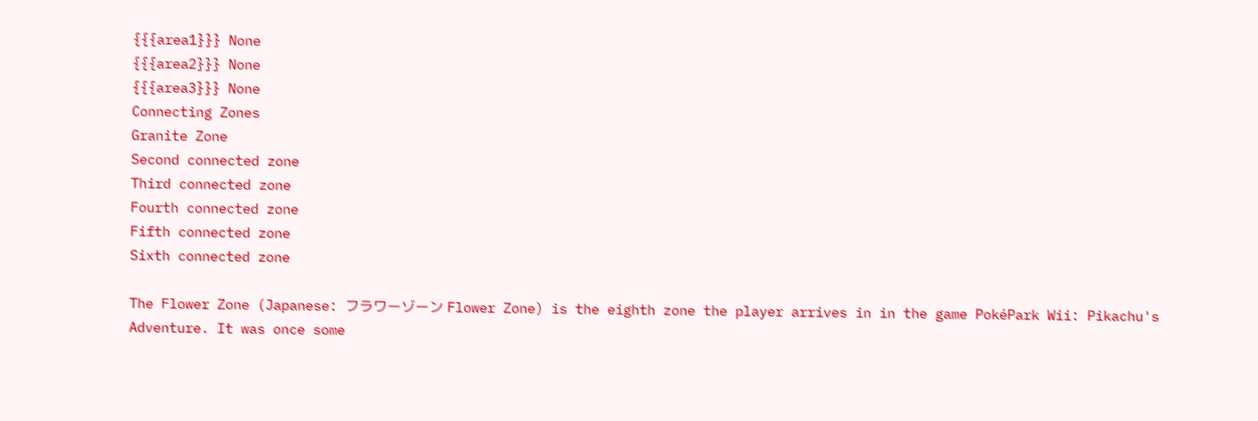{{{area1}}} None
{{{area2}}} None
{{{area3}}} None
Connecting Zones
Granite Zone
Second connected zone
Third connected zone
Fourth connected zone
Fifth connected zone
Sixth connected zone

The Flower Zone (Japanese: フラワーゾーン Flower Zone) is the eighth zone the player arrives in in the game PokéPark Wii: Pikachu's Adventure. It was once some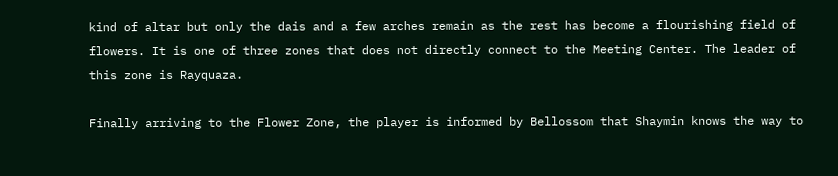kind of altar but only the dais and a few arches remain as the rest has become a flourishing field of flowers. It is one of three zones that does not directly connect to the Meeting Center. The leader of this zone is Rayquaza.

Finally arriving to the Flower Zone, the player is informed by Bellossom that Shaymin knows the way to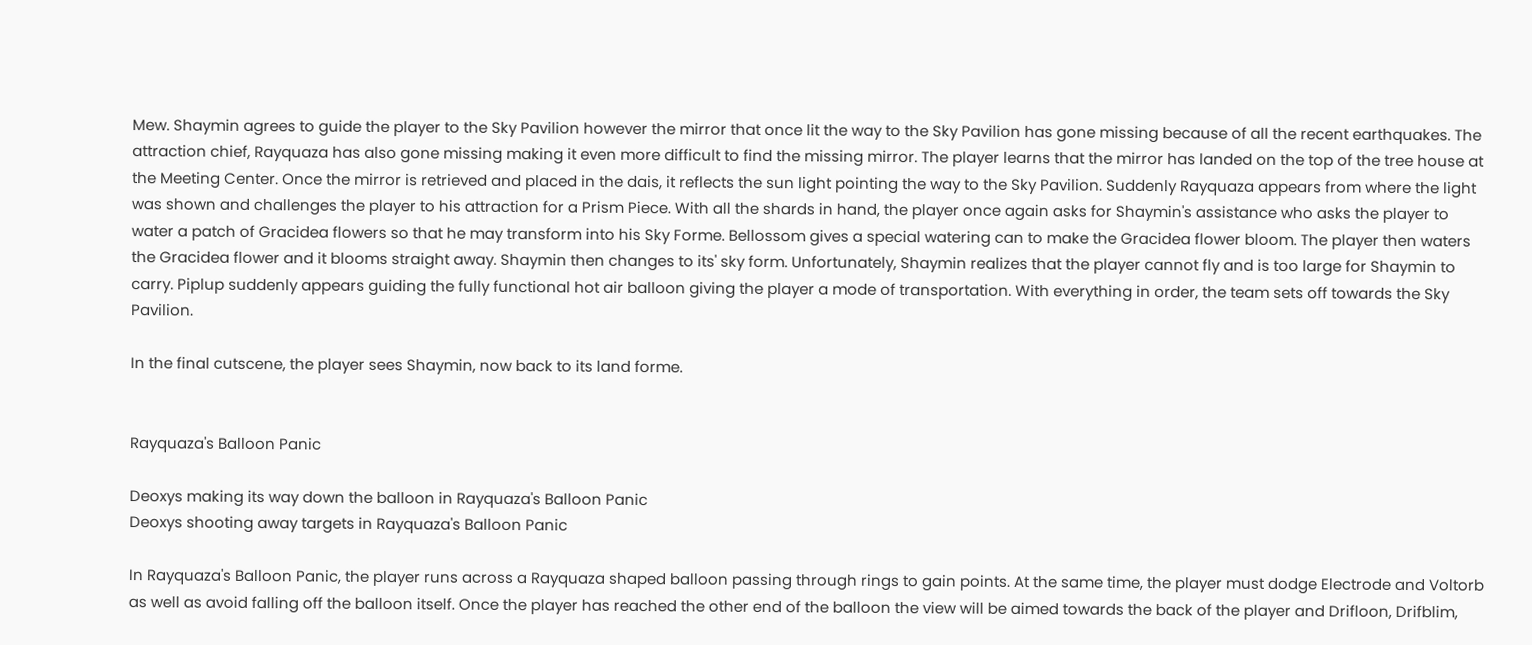Mew. Shaymin agrees to guide the player to the Sky Pavilion however the mirror that once lit the way to the Sky Pavilion has gone missing because of all the recent earthquakes. The attraction chief, Rayquaza has also gone missing making it even more difficult to find the missing mirror. The player learns that the mirror has landed on the top of the tree house at the Meeting Center. Once the mirror is retrieved and placed in the dais, it reflects the sun light pointing the way to the Sky Pavilion. Suddenly Rayquaza appears from where the light was shown and challenges the player to his attraction for a Prism Piece. With all the shards in hand, the player once again asks for Shaymin's assistance who asks the player to water a patch of Gracidea flowers so that he may transform into his Sky Forme. Bellossom gives a special watering can to make the Gracidea flower bloom. The player then waters the Gracidea flower and it blooms straight away. Shaymin then changes to its' sky form. Unfortunately, Shaymin realizes that the player cannot fly and is too large for Shaymin to carry. Piplup suddenly appears guiding the fully functional hot air balloon giving the player a mode of transportation. With everything in order, the team sets off towards the Sky Pavilion.

In the final cutscene, the player sees Shaymin, now back to its land forme.


Rayquaza's Balloon Panic

Deoxys making its way down the balloon in Rayquaza's Balloon Panic
Deoxys shooting away targets in Rayquaza's Balloon Panic

In Rayquaza's Balloon Panic, the player runs across a Rayquaza shaped balloon passing through rings to gain points. At the same time, the player must dodge Electrode and Voltorb as well as avoid falling off the balloon itself. Once the player has reached the other end of the balloon the view will be aimed towards the back of the player and Drifloon, Drifblim,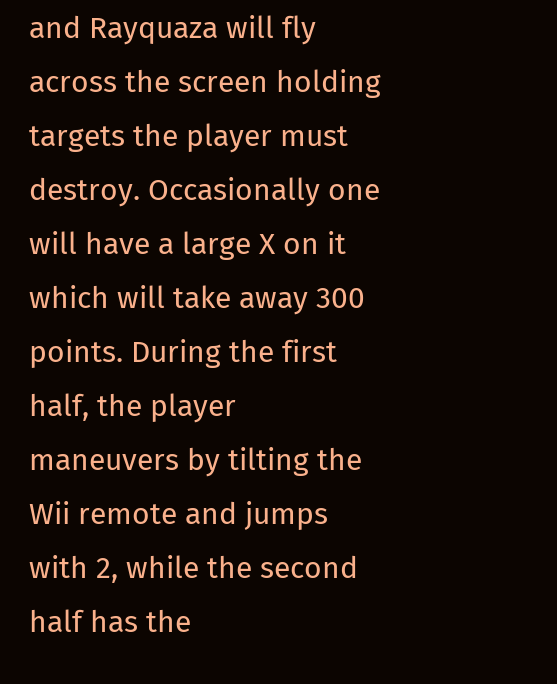and Rayquaza will fly across the screen holding targets the player must destroy. Occasionally one will have a large X on it which will take away 300 points. During the first half, the player maneuvers by tilting the Wii remote and jumps with 2, while the second half has the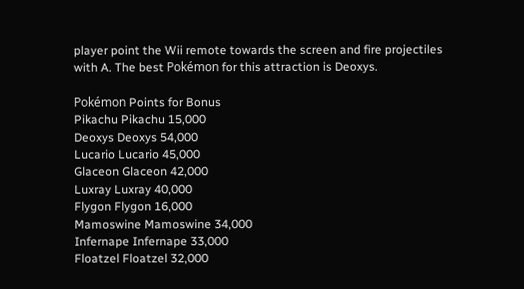player point the Wii remote towards the screen and fire projectiles with A. The best Pokémon for this attraction is Deoxys.

Pokémon Points for Bonus
Pikachu Pikachu 15,000
Deoxys Deoxys 54,000
Lucario Lucario 45,000
Glaceon Glaceon 42,000
Luxray Luxray 40,000
Flygon Flygon 16,000
Mamoswine Mamoswine 34,000
Infernape Infernape 33,000
Floatzel Floatzel 32,000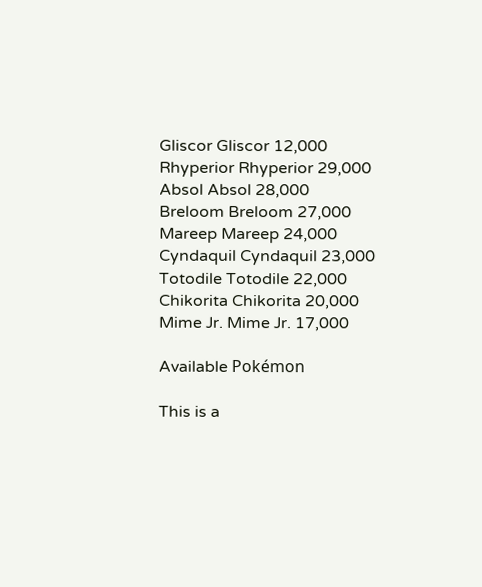Gliscor Gliscor 12,000
Rhyperior Rhyperior 29,000
Absol Absol 28,000
Breloom Breloom 27,000
Mareep Mareep 24,000
Cyndaquil Cyndaquil 23,000
Totodile Totodile 22,000
Chikorita Chikorita 20,000
Mime Jr. Mime Jr. 17,000

Available Pokémon

This is a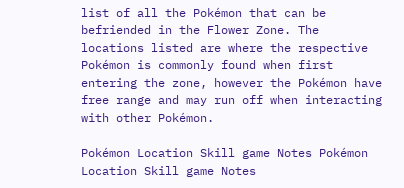list of all the Pokémon that can be befriended in the Flower Zone. The locations listed are where the respective Pokémon is commonly found when first entering the zone, however the Pokémon have free range and may run off when interacting with other Pokémon.

Pokémon Location Skill game Notes Pokémon Location Skill game Notes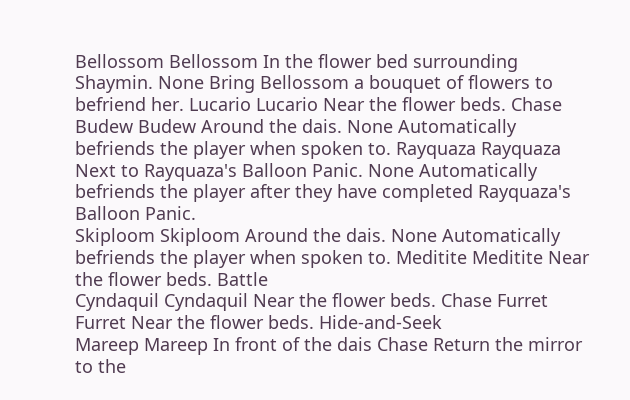Bellossom Bellossom In the flower bed surrounding Shaymin. None Bring Bellossom a bouquet of flowers to befriend her. Lucario Lucario Near the flower beds. Chase
Budew Budew Around the dais. None Automatically befriends the player when spoken to. Rayquaza Rayquaza Next to Rayquaza's Balloon Panic. None Automatically befriends the player after they have completed Rayquaza's Balloon Panic.
Skiploom Skiploom Around the dais. None Automatically befriends the player when spoken to. Meditite Meditite Near the flower beds. Battle
Cyndaquil Cyndaquil Near the flower beds. Chase Furret Furret Near the flower beds. Hide-and-Seek
Mareep Mareep In front of the dais Chase Return the mirror to the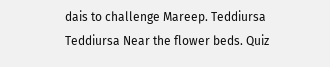dais to challenge Mareep. Teddiursa Teddiursa Near the flower beds. Quiz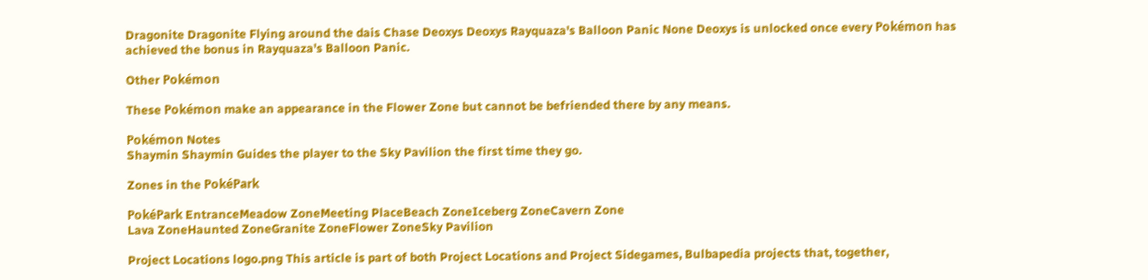Dragonite Dragonite Flying around the dais Chase Deoxys Deoxys Rayquaza's Balloon Panic None Deoxys is unlocked once every Pokémon has achieved the bonus in Rayquaza's Balloon Panic.

Other Pokémon

These Pokémon make an appearance in the Flower Zone but cannot be befriended there by any means.

Pokémon Notes
Shaymin Shaymin Guides the player to the Sky Pavilion the first time they go.

Zones in the PokéPark

PokéPark EntranceMeadow ZoneMeeting PlaceBeach ZoneIceberg ZoneCavern Zone
Lava ZoneHaunted ZoneGranite ZoneFlower ZoneSky Pavilion

Project Locations logo.png This article is part of both Project Locations and Project Sidegames, Bulbapedia projects that, together,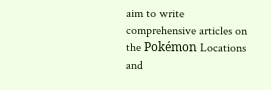aim to write comprehensive articles on the Pokémon Locations and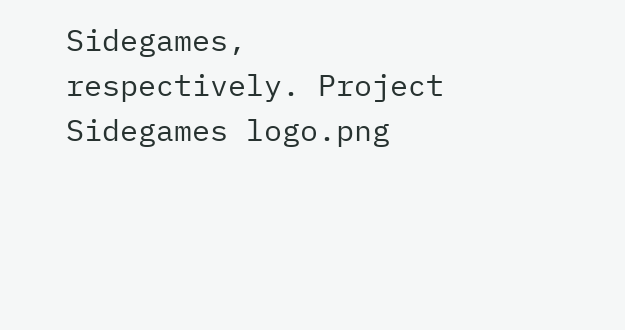Sidegames, respectively. Project Sidegames logo.png